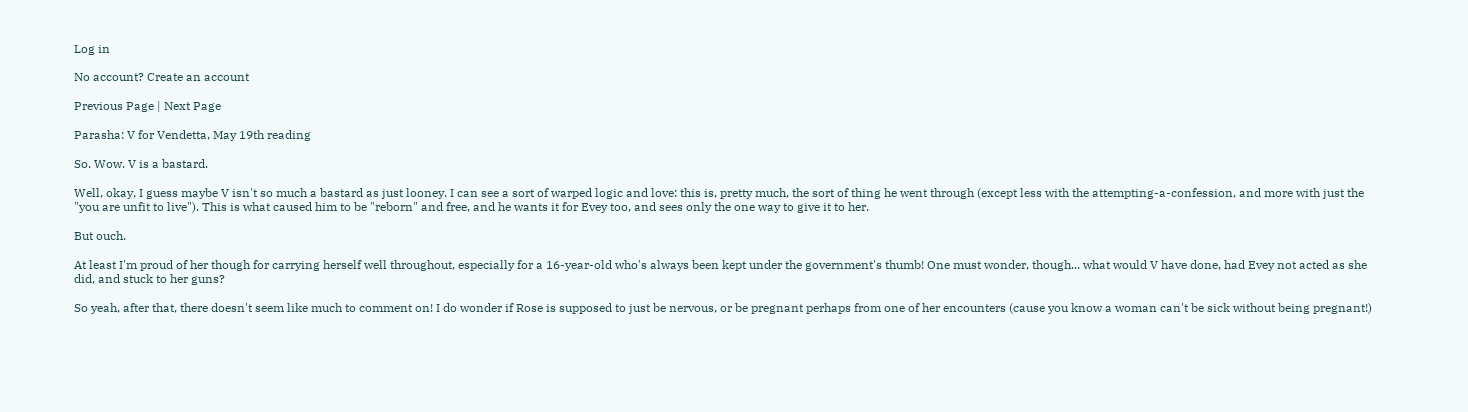Log in

No account? Create an account

Previous Page | Next Page

Parasha: V for Vendetta, May 19th reading

So. Wow. V is a bastard.

Well, okay, I guess maybe V isn't so much a bastard as just looney. I can see a sort of warped logic and love: this is, pretty much, the sort of thing he went through (except less with the attempting-a-confession, and more with just the "you are unfit to live"). This is what caused him to be "reborn" and free, and he wants it for Evey too, and sees only the one way to give it to her.

But ouch.

At least I'm proud of her though for carrying herself well throughout, especially for a 16-year-old who's always been kept under the government's thumb! One must wonder, though... what would V have done, had Evey not acted as she did, and stuck to her guns?

So yeah, after that, there doesn't seem like much to comment on! I do wonder if Rose is supposed to just be nervous, or be pregnant perhaps from one of her encounters (cause you know a woman can't be sick without being pregnant!)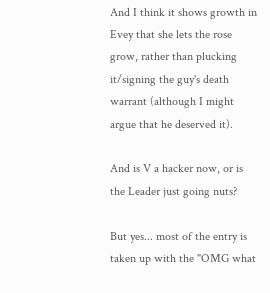And I think it shows growth in Evey that she lets the rose grow, rather than plucking it/signing the guy's death warrant (although I might argue that he deserved it).

And is V a hacker now, or is the Leader just going nuts?

But yes... most of the entry is taken up with the "OMG what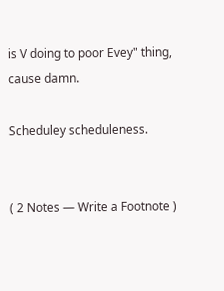is V doing to poor Evey" thing, cause damn.

Scheduley scheduleness.


( 2 Notes — Write a Footnote )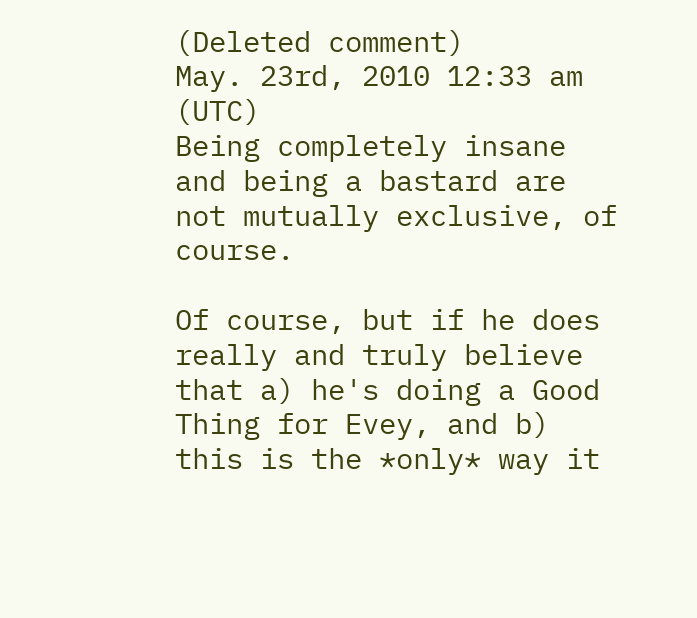(Deleted comment)
May. 23rd, 2010 12:33 am (UTC)
Being completely insane and being a bastard are not mutually exclusive, of course.

Of course, but if he does really and truly believe that a) he's doing a Good Thing for Evey, and b) this is the *only* way it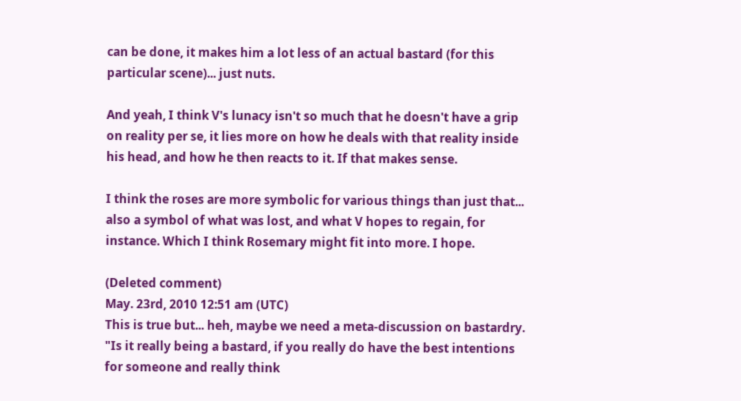can be done, it makes him a lot less of an actual bastard (for this particular scene)... just nuts.

And yeah, I think V's lunacy isn't so much that he doesn't have a grip on reality per se, it lies more on how he deals with that reality inside his head, and how he then reacts to it. If that makes sense.

I think the roses are more symbolic for various things than just that... also a symbol of what was lost, and what V hopes to regain, for instance. Which I think Rosemary might fit into more. I hope.

(Deleted comment)
May. 23rd, 2010 12:51 am (UTC)
This is true but... heh, maybe we need a meta-discussion on bastardry. "Is it really being a bastard, if you really do have the best intentions for someone and really think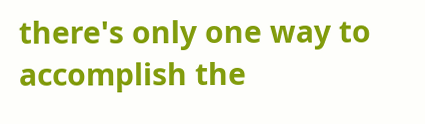there's only one way to accomplish the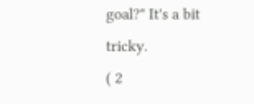goal?" It's a bit tricky.
( 2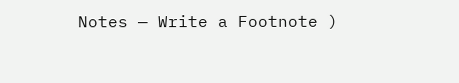Notes — Write a Footnote )